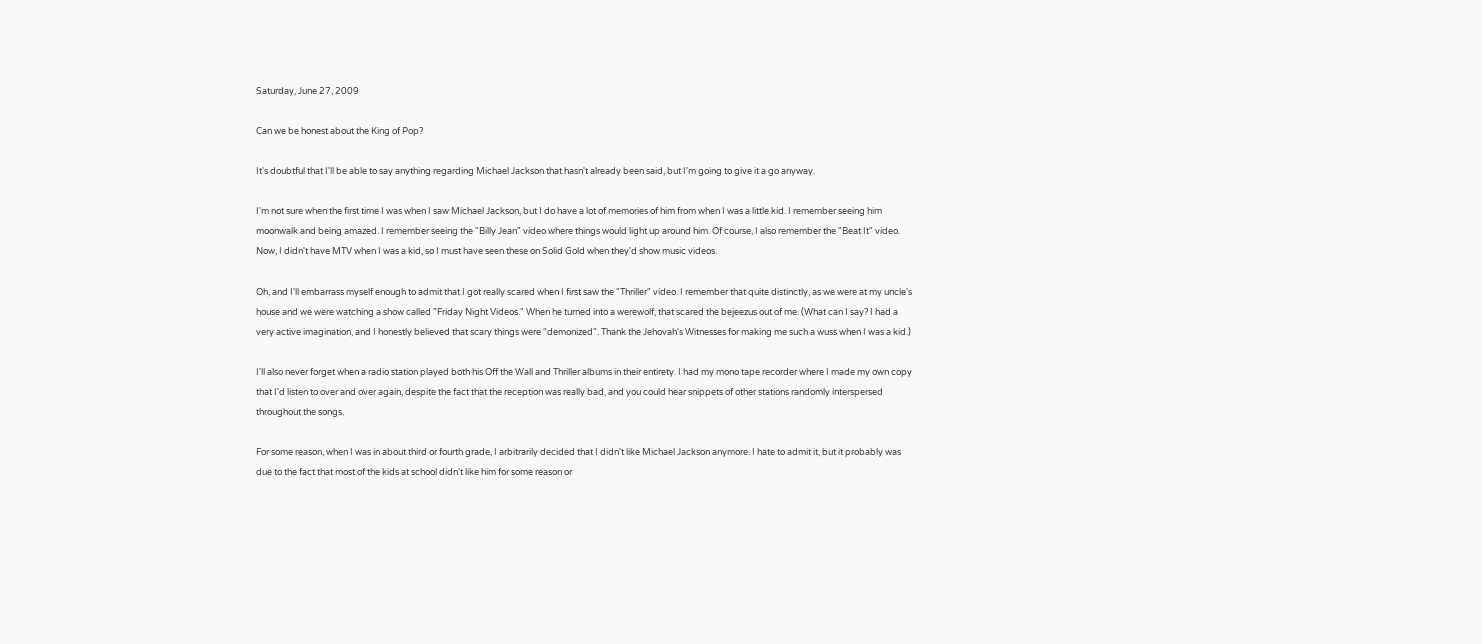Saturday, June 27, 2009

Can we be honest about the King of Pop?

It's doubtful that I'll be able to say anything regarding Michael Jackson that hasn't already been said, but I'm going to give it a go anyway.

I'm not sure when the first time I was when I saw Michael Jackson, but I do have a lot of memories of him from when I was a little kid. I remember seeing him moonwalk and being amazed. I remember seeing the "Billy Jean" video where things would light up around him. Of course, I also remember the "Beat It" video. Now, I didn't have MTV when I was a kid, so I must have seen these on Solid Gold when they'd show music videos.

Oh, and I'll embarrass myself enough to admit that I got really scared when I first saw the "Thriller" video. I remember that quite distinctly, as we were at my uncle's house and we were watching a show called "Friday Night Videos." When he turned into a werewolf, that scared the bejeezus out of me. (What can I say? I had a very active imagination, and I honestly believed that scary things were "demonized". Thank the Jehovah's Witnesses for making me such a wuss when I was a kid.)

I'll also never forget when a radio station played both his Off the Wall and Thriller albums in their entirety. I had my mono tape recorder where I made my own copy that I'd listen to over and over again, despite the fact that the reception was really bad, and you could hear snippets of other stations randomly interspersed throughout the songs.

For some reason, when I was in about third or fourth grade, I arbitrarily decided that I didn't like Michael Jackson anymore. I hate to admit it, but it probably was due to the fact that most of the kids at school didn't like him for some reason or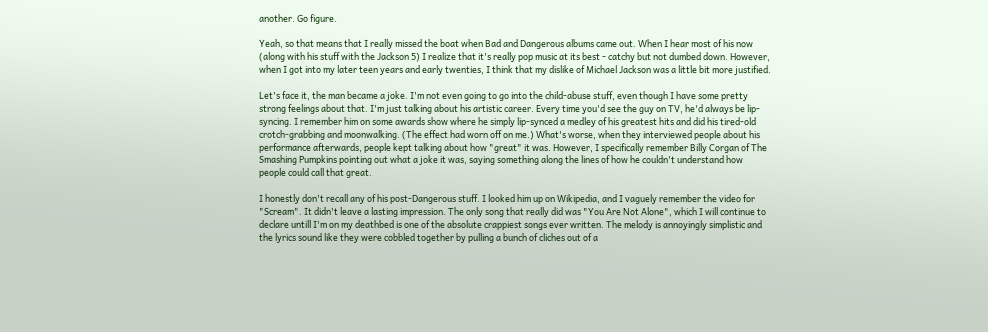another. Go figure.

Yeah, so that means that I really missed the boat when Bad and Dangerous albums came out. When I hear most of his now (along with his stuff with the Jackson 5) I realize that it's really pop music at its best - catchy but not dumbed down. However, when I got into my later teen years and early twenties, I think that my dislike of Michael Jackson was a little bit more justified.

Let's face it, the man became a joke. I'm not even going to go into the child-abuse stuff, even though I have some pretty strong feelings about that. I'm just talking about his artistic career. Every time you'd see the guy on TV, he'd always be lip-syncing. I remember him on some awards show where he simply lip-synced a medley of his greatest hits and did his tired-old crotch-grabbing and moonwalking. (The effect had worn off on me.) What's worse, when they interviewed people about his performance afterwards, people kept talking about how "great" it was. However, I specifically remember Billy Corgan of The Smashing Pumpkins pointing out what a joke it was, saying something along the lines of how he couldn't understand how people could call that great.

I honestly don't recall any of his post-Dangerous stuff. I looked him up on Wikipedia, and I vaguely remember the video for "Scream". It didn't leave a lasting impression. The only song that really did was "You Are Not Alone", which I will continue to declare untill I'm on my deathbed is one of the absolute crappiest songs ever written. The melody is annoyingly simplistic and the lyrics sound like they were cobbled together by pulling a bunch of cliches out of a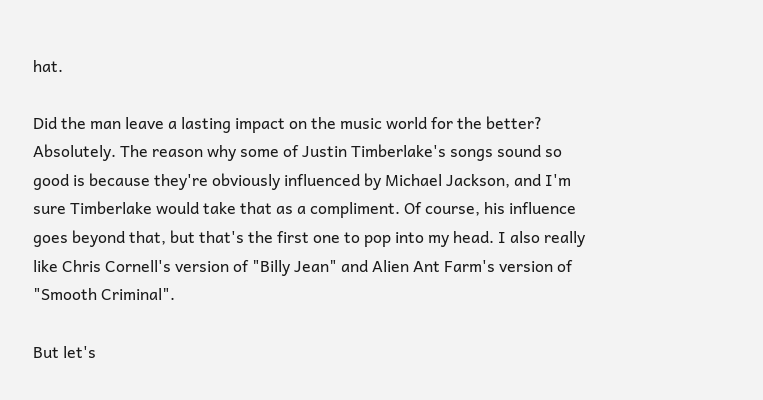hat.

Did the man leave a lasting impact on the music world for the better? Absolutely. The reason why some of Justin Timberlake's songs sound so good is because they're obviously influenced by Michael Jackson, and I'm sure Timberlake would take that as a compliment. Of course, his influence goes beyond that, but that's the first one to pop into my head. I also really like Chris Cornell's version of "Billy Jean" and Alien Ant Farm's version of "Smooth Criminal".

But let's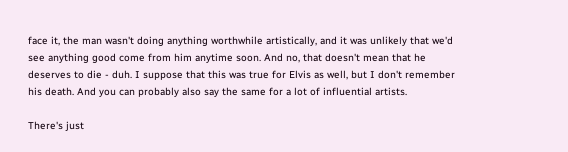face it, the man wasn't doing anything worthwhile artistically, and it was unlikely that we'd see anything good come from him anytime soon. And no, that doesn't mean that he deserves to die - duh. I suppose that this was true for Elvis as well, but I don't remember his death. And you can probably also say the same for a lot of influential artists.

There's just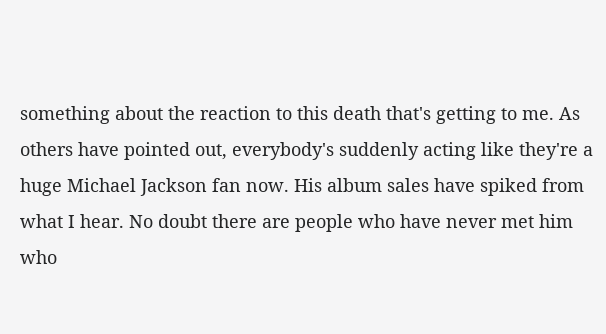something about the reaction to this death that's getting to me. As others have pointed out, everybody's suddenly acting like they're a huge Michael Jackson fan now. His album sales have spiked from what I hear. No doubt there are people who have never met him who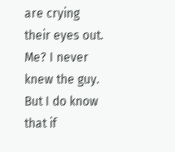are crying their eyes out. Me? I never knew the guy. But I do know that if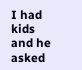I had kids and he asked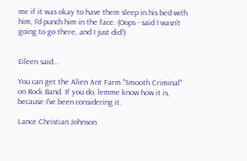me if it was okay to have them sleep in his bed with him, I'd punch him in the face. (Oops - said I wasn't going to go there, and I just did!)


Eileen said...

You can get the Alien Ant Farm "Smooth Criminal" on Rock Band. If you do, lemme know how it is, because I've been considering it.

Lance Christian Johnson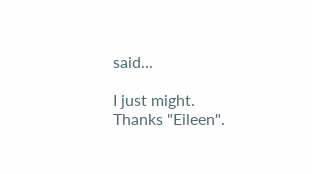said...

I just might. Thanks "Eileen".